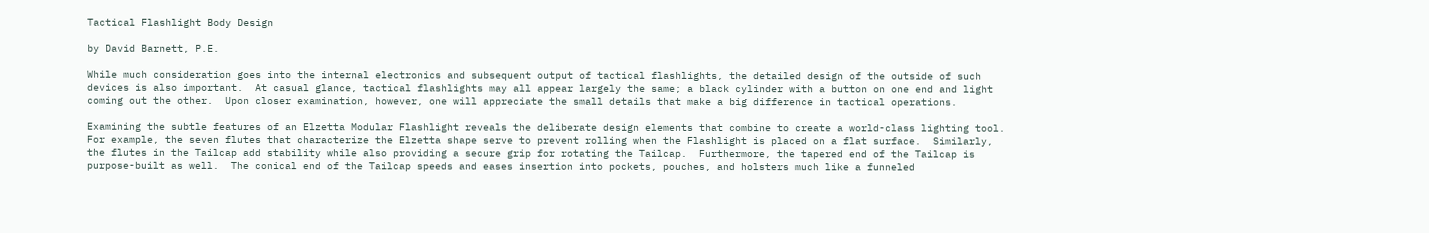Tactical Flashlight Body Design

by David Barnett, P.E.

While much consideration goes into the internal electronics and subsequent output of tactical flashlights, the detailed design of the outside of such devices is also important.  At casual glance, tactical flashlights may all appear largely the same; a black cylinder with a button on one end and light coming out the other.  Upon closer examination, however, one will appreciate the small details that make a big difference in tactical operations.

Examining the subtle features of an Elzetta Modular Flashlight reveals the deliberate design elements that combine to create a world-class lighting tool.  For example, the seven flutes that characterize the Elzetta shape serve to prevent rolling when the Flashlight is placed on a flat surface.  Similarly, the flutes in the Tailcap add stability while also providing a secure grip for rotating the Tailcap.  Furthermore, the tapered end of the Tailcap is purpose-built as well.  The conical end of the Tailcap speeds and eases insertion into pockets, pouches, and holsters much like a funneled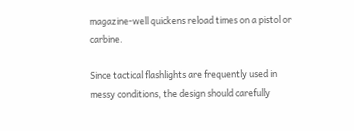magazine-well quickens reload times on a pistol or carbine.

Since tactical flashlights are frequently used in messy conditions, the design should carefully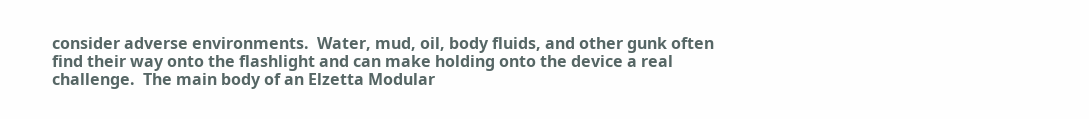consider adverse environments.  Water, mud, oil, body fluids, and other gunk often find their way onto the flashlight and can make holding onto the device a real challenge.  The main body of an Elzetta Modular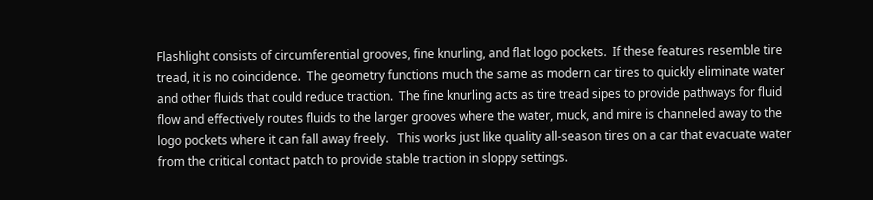Flashlight consists of circumferential grooves, fine knurling, and flat logo pockets.  If these features resemble tire tread, it is no coincidence.  The geometry functions much the same as modern car tires to quickly eliminate water and other fluids that could reduce traction.  The fine knurling acts as tire tread sipes to provide pathways for fluid flow and effectively routes fluids to the larger grooves where the water, muck, and mire is channeled away to the logo pockets where it can fall away freely.   This works just like quality all-season tires on a car that evacuate water from the critical contact patch to provide stable traction in sloppy settings.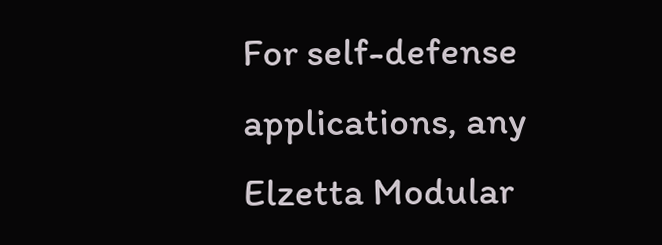For self-defense applications, any Elzetta Modular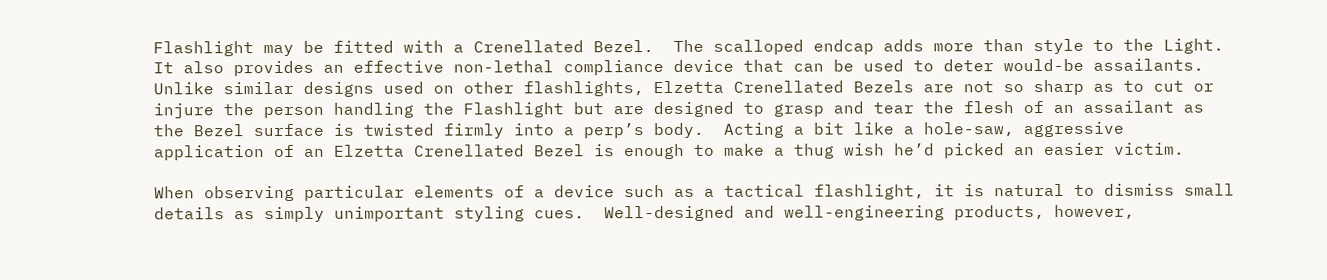Flashlight may be fitted with a Crenellated Bezel.  The scalloped endcap adds more than style to the Light.  It also provides an effective non-lethal compliance device that can be used to deter would-be assailants.  Unlike similar designs used on other flashlights, Elzetta Crenellated Bezels are not so sharp as to cut or injure the person handling the Flashlight but are designed to grasp and tear the flesh of an assailant as the Bezel surface is twisted firmly into a perp’s body.  Acting a bit like a hole-saw, aggressive application of an Elzetta Crenellated Bezel is enough to make a thug wish he’d picked an easier victim.

When observing particular elements of a device such as a tactical flashlight, it is natural to dismiss small details as simply unimportant styling cues.  Well-designed and well-engineering products, however,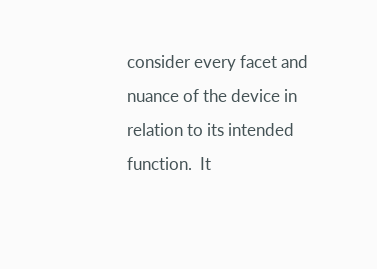consider every facet and nuance of the device in relation to its intended function.  It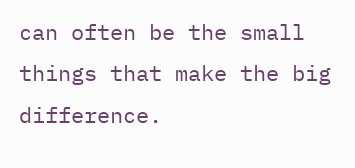can often be the small things that make the big difference.